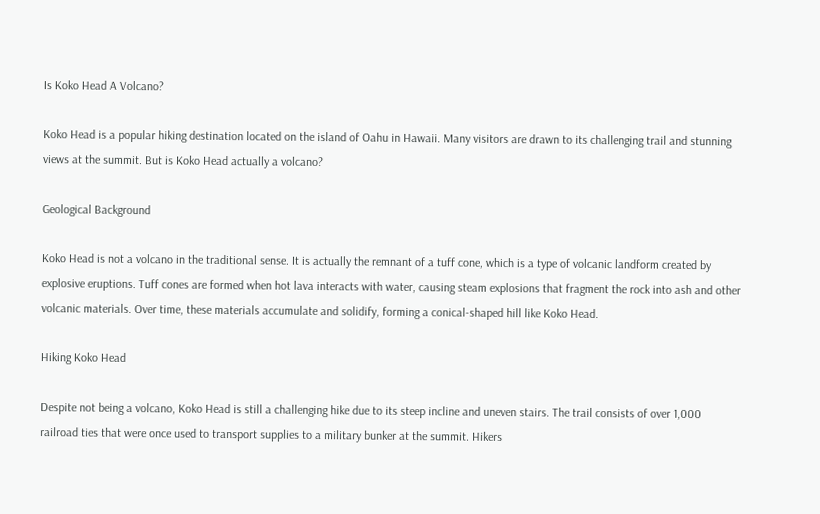Is Koko Head A Volcano?

Koko Head is a popular hiking destination located on the island of Oahu in Hawaii. Many visitors are drawn to its challenging trail and stunning views at the summit. But is Koko Head actually a volcano?

Geological Background

Koko Head is not a volcano in the traditional sense. It is actually the remnant of a tuff cone, which is a type of volcanic landform created by explosive eruptions. Tuff cones are formed when hot lava interacts with water, causing steam explosions that fragment the rock into ash and other volcanic materials. Over time, these materials accumulate and solidify, forming a conical-shaped hill like Koko Head.

Hiking Koko Head

Despite not being a volcano, Koko Head is still a challenging hike due to its steep incline and uneven stairs. The trail consists of over 1,000 railroad ties that were once used to transport supplies to a military bunker at the summit. Hikers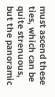must ascend these ties, which can be quite strenuous, but the panoramic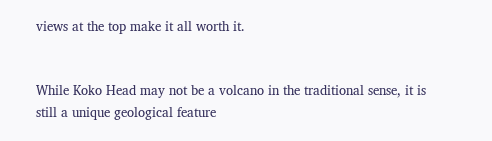views at the top make it all worth it.


While Koko Head may not be a volcano in the traditional sense, it is still a unique geological feature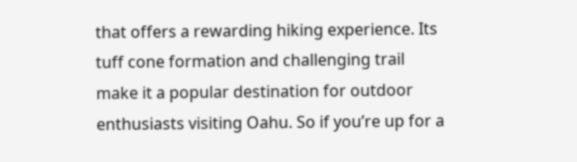that offers a rewarding hiking experience. Its tuff cone formation and challenging trail make it a popular destination for outdoor enthusiasts visiting Oahu. So if you’re up for a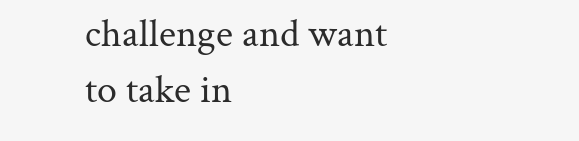challenge and want to take in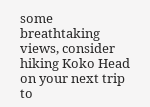some breathtaking views, consider hiking Koko Head on your next trip to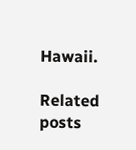Hawaii.

Related posts